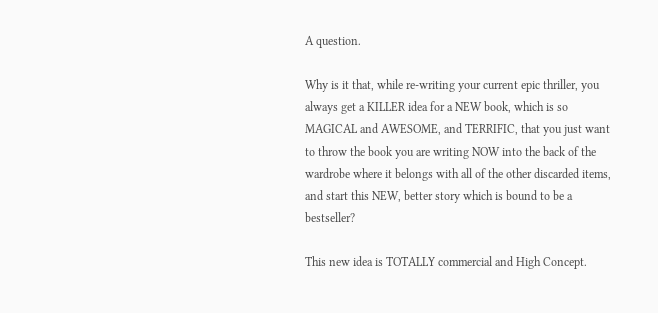A question.

Why is it that, while re-writing your current epic thriller, you always get a KILLER idea for a NEW book, which is so MAGICAL and AWESOME, and TERRIFIC, that you just want to throw the book you are writing NOW into the back of the wardrobe where it belongs with all of the other discarded items, and start this NEW, better story which is bound to be a bestseller?

This new idea is TOTALLY commercial and High Concept.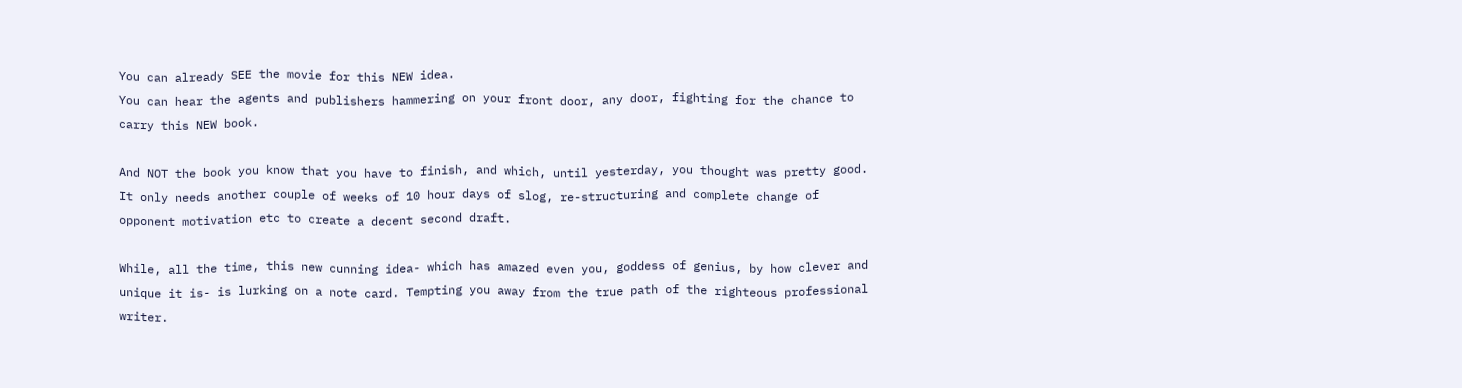You can already SEE the movie for this NEW idea.
You can hear the agents and publishers hammering on your front door, any door, fighting for the chance to carry this NEW book.

And NOT the book you know that you have to finish, and which, until yesterday, you thought was pretty good. It only needs another couple of weeks of 10 hour days of slog, re-structuring and complete change of opponent motivation etc to create a decent second draft.

While, all the time, this new cunning idea- which has amazed even you, goddess of genius, by how clever and unique it is- is lurking on a note card. Tempting you away from the true path of the righteous professional writer.